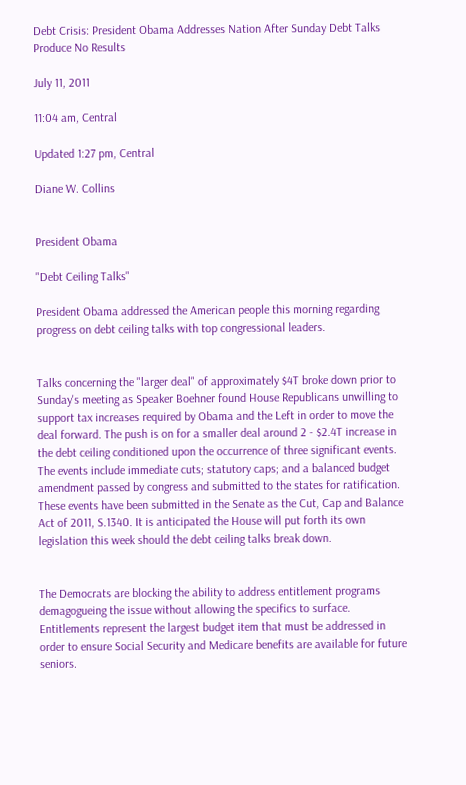Debt Crisis: President Obama Addresses Nation After Sunday Debt Talks Produce No Results

July 11, 2011

11:04 am, Central

Updated 1:27 pm, Central

Diane W. Collins


President Obama

"Debt Ceiling Talks"

President Obama addressed the American people this morning regarding progress on debt ceiling talks with top congressional leaders.


Talks concerning the "larger deal" of approximately $4T broke down prior to Sunday's meeting as Speaker Boehner found House Republicans unwilling to support tax increases required by Obama and the Left in order to move the deal forward. The push is on for a smaller deal around 2 - $2.4T increase in the debt ceiling conditioned upon the occurrence of three significant events. The events include immediate cuts; statutory caps; and a balanced budget amendment passed by congress and submitted to the states for ratification. These events have been submitted in the Senate as the Cut, Cap and Balance Act of 2011, S.1340. It is anticipated the House will put forth its own legislation this week should the debt ceiling talks break down.


The Democrats are blocking the ability to address entitlement programs demagogueing the issue without allowing the specifics to surface. Entitlements represent the largest budget item that must be addressed in order to ensure Social Security and Medicare benefits are available for future seniors.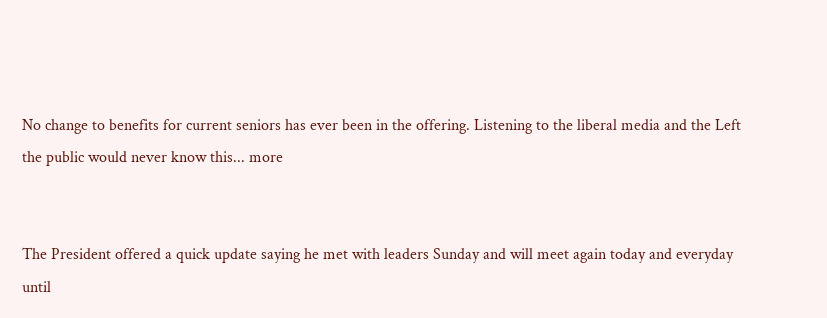No change to benefits for current seniors has ever been in the offering. Listening to the liberal media and the Left the public would never know this... more


The President offered a quick update saying he met with leaders Sunday and will meet again today and everyday until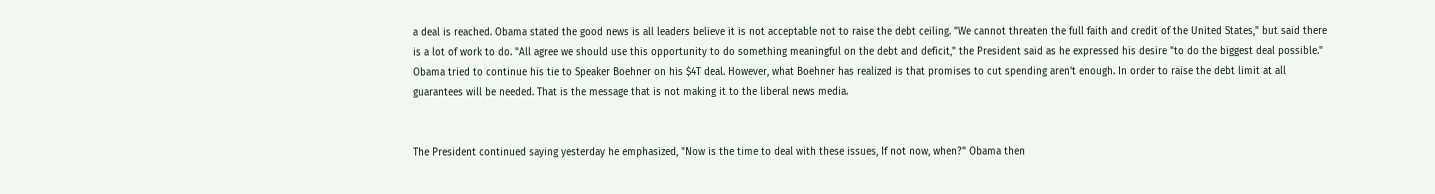a deal is reached. Obama stated the good news is all leaders believe it is not acceptable not to raise the debt ceiling. "We cannot threaten the full faith and credit of the United States," but said there is a lot of work to do. "All agree we should use this opportunity to do something meaningful on the debt and deficit," the President said as he expressed his desire "to do the biggest deal possible." Obama tried to continue his tie to Speaker Boehner on his $4T deal. However, what Boehner has realized is that promises to cut spending aren't enough. In order to raise the debt limit at all guarantees will be needed. That is the message that is not making it to the liberal news media.


The President continued saying yesterday he emphasized, "Now is the time to deal with these issues, If not now, when?" Obama then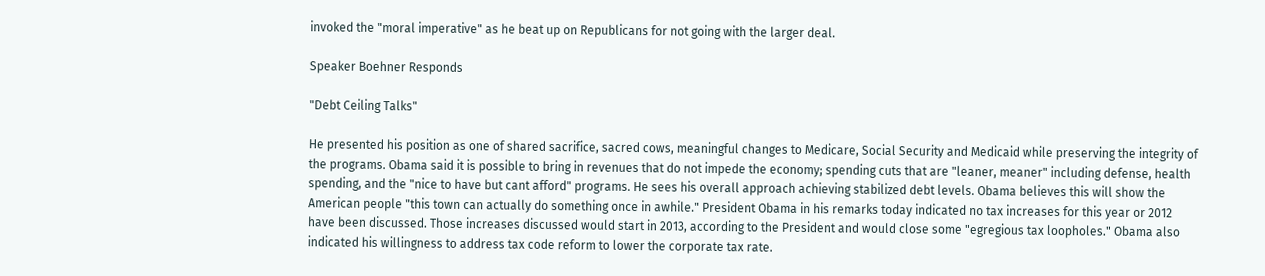invoked the "moral imperative" as he beat up on Republicans for not going with the larger deal.

Speaker Boehner Responds

"Debt Ceiling Talks"

He presented his position as one of shared sacrifice, sacred cows, meaningful changes to Medicare, Social Security and Medicaid while preserving the integrity of the programs. Obama said it is possible to bring in revenues that do not impede the economy; spending cuts that are "leaner, meaner" including defense, health spending, and the "nice to have but cant afford" programs. He sees his overall approach achieving stabilized debt levels. Obama believes this will show the American people "this town can actually do something once in awhile." President Obama in his remarks today indicated no tax increases for this year or 2012 have been discussed. Those increases discussed would start in 2013, according to the President and would close some "egregious tax loopholes." Obama also indicated his willingness to address tax code reform to lower the corporate tax rate.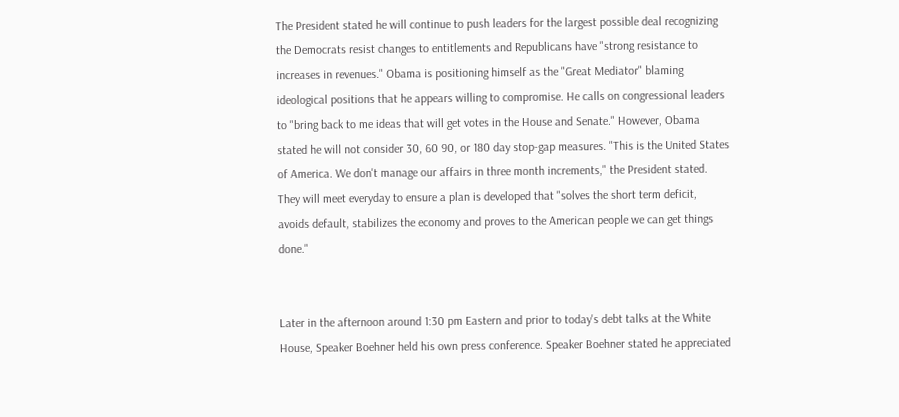The President stated he will continue to push leaders for the largest possible deal recognizing the Democrats resist changes to entitlements and Republicans have "strong resistance to increases in revenues." Obama is positioning himself as the "Great Mediator" blaming ideological positions that he appears willing to compromise. He calls on congressional leaders to "bring back to me ideas that will get votes in the House and Senate." However, Obama stated he will not consider 30, 60 90, or 180 day stop-gap measures. "This is the United States of America. We don't manage our affairs in three month increments," the President stated. They will meet everyday to ensure a plan is developed that "solves the short term deficit, avoids default, stabilizes the economy and proves to the American people we can get things done."


Later in the afternoon around 1:30 pm Eastern and prior to today's debt talks at the White House, Speaker Boehner held his own press conference. Speaker Boehner stated he appreciated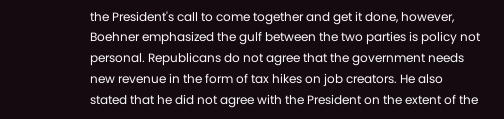the President's call to come together and get it done, however, Boehner emphasized the gulf between the two parties is policy not personal. Republicans do not agree that the government needs new revenue in the form of tax hikes on job creators. He also stated that he did not agree with the President on the extent of the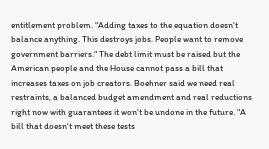entitlement problem. "Adding taxes to the equation doesn't balance anything. This destroys jobs. People want to remove government barriers." The debt limit must be raised but the American people and the House cannot pass a bill that increases taxes on job creators. Boehner said we need real restraints, a balanced budget amendment and real reductions right now with guarantees it won't be undone in the future. "A bill that doesn't meet these tests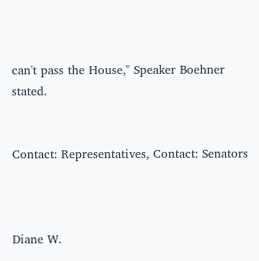can't pass the House," Speaker Boehner stated.


Contact: Representatives, Contact: Senators



Diane W.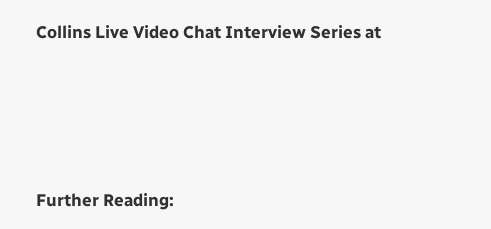Collins Live Video Chat Interview Series at






Further Reading: